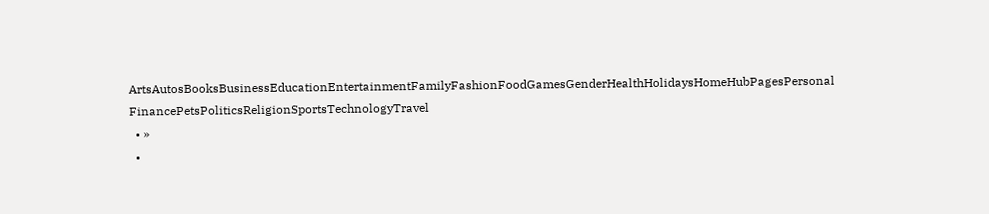ArtsAutosBooksBusinessEducationEntertainmentFamilyFashionFoodGamesGenderHealthHolidaysHomeHubPagesPersonal FinancePetsPoliticsReligionSportsTechnologyTravel
  • »
  •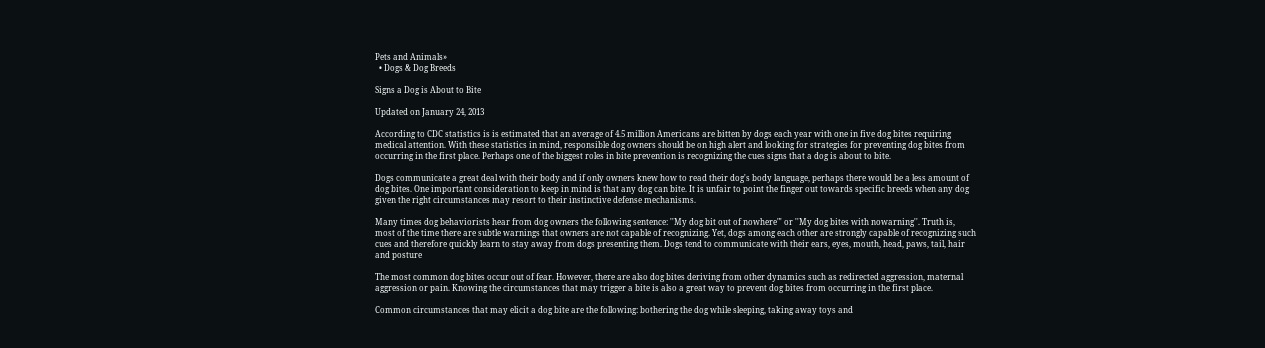Pets and Animals»
  • Dogs & Dog Breeds

Signs a Dog is About to Bite

Updated on January 24, 2013

According to CDC statistics is is estimated that an average of 4.5 million Americans are bitten by dogs each year with one in five dog bites requiring medical attention. With these statistics in mind, responsible dog owners should be on high alert and looking for strategies for preventing dog bites from occurring in the first place. Perhaps one of the biggest roles in bite prevention is recognizing the cues signs that a dog is about to bite.

Dogs communicate a great deal with their body and if only owners knew how to read their dog's body language, perhaps there would be a less amount of dog bites. One important consideration to keep in mind is that any dog can bite. It is unfair to point the finger out towards specific breeds when any dog given the right circumstances may resort to their instinctive defense mechanisms.

Many times dog behaviorists hear from dog owners the following sentence: ''My dog bit out of nowhere"' or ''My dog bites with nowarning''. Truth is, most of the time there are subtle warnings that owners are not capable of recognizing. Yet, dogs among each other are strongly capable of recognizing such cues and therefore quickly learn to stay away from dogs presenting them. Dogs tend to communicate with their ears, eyes, mouth, head, paws, tail, hair and posture

The most common dog bites occur out of fear. However, there are also dog bites deriving from other dynamics such as redirected aggression, maternal aggression or pain. Knowing the circumstances that may trigger a bite is also a great way to prevent dog bites from occurring in the first place.

Common circumstances that may elicit a dog bite are the following: bothering the dog while sleeping, taking away toys and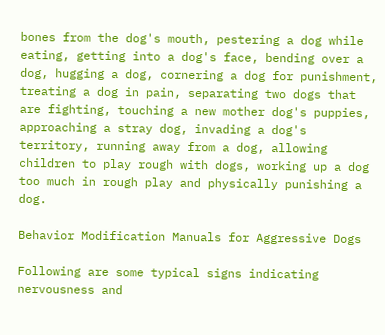bones from the dog's mouth, pestering a dog while eating, getting into a dog's face, bending over a dog, hugging a dog, cornering a dog for punishment, treating a dog in pain, separating two dogs that are fighting, touching a new mother dog's puppies, approaching a stray dog, invading a dog's territory, running away from a dog, allowing children to play rough with dogs, working up a dog too much in rough play and physically punishing a dog.

Behavior Modification Manuals for Aggressive Dogs

Following are some typical signs indicating nervousness and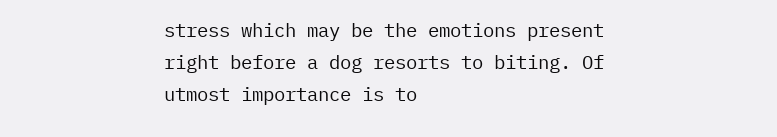stress which may be the emotions present right before a dog resorts to biting. Of utmost importance is to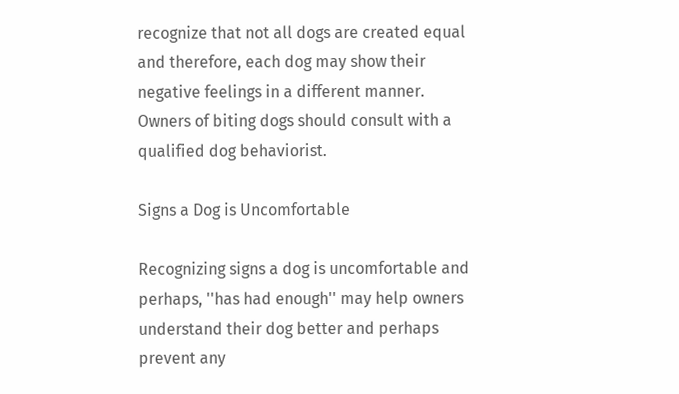recognize that not all dogs are created equal and therefore, each dog may show their negative feelings in a different manner. Owners of biting dogs should consult with a qualified dog behaviorist.

Signs a Dog is Uncomfortable

Recognizing signs a dog is uncomfortable and perhaps, ''has had enough'' may help owners understand their dog better and perhaps prevent any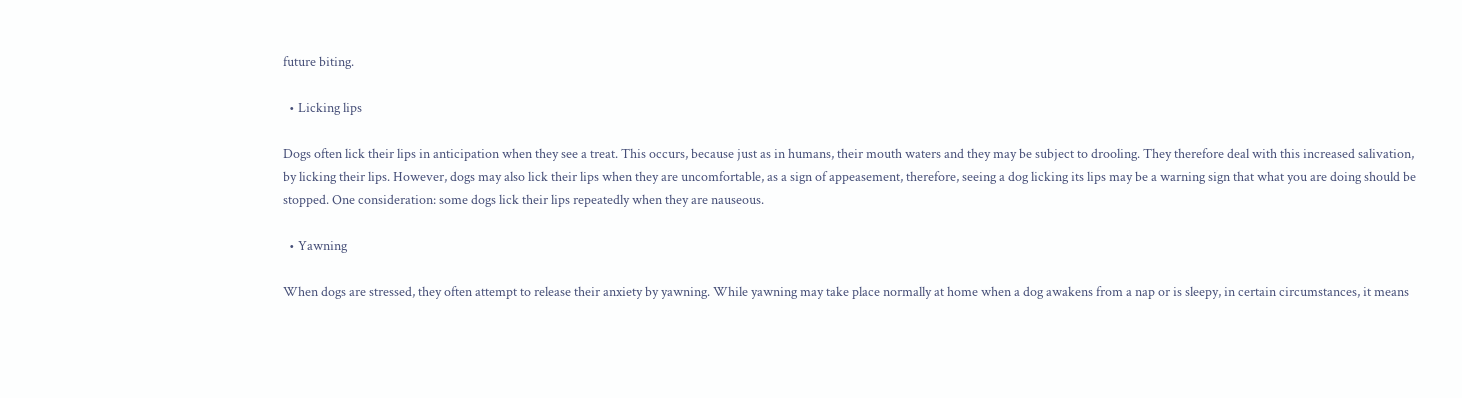future biting.

  • Licking lips

Dogs often lick their lips in anticipation when they see a treat. This occurs, because just as in humans, their mouth waters and they may be subject to drooling. They therefore deal with this increased salivation, by licking their lips. However, dogs may also lick their lips when they are uncomfortable, as a sign of appeasement, therefore, seeing a dog licking its lips may be a warning sign that what you are doing should be stopped. One consideration: some dogs lick their lips repeatedly when they are nauseous.

  • Yawning

When dogs are stressed, they often attempt to release their anxiety by yawning. While yawning may take place normally at home when a dog awakens from a nap or is sleepy, in certain circumstances, it means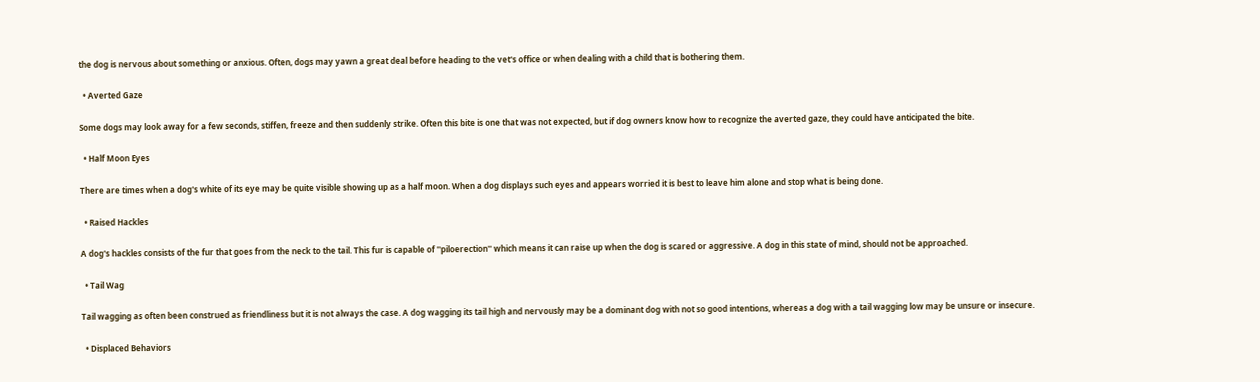the dog is nervous about something or anxious. Often, dogs may yawn a great deal before heading to the vet's office or when dealing with a child that is bothering them.

  • Averted Gaze

Some dogs may look away for a few seconds, stiffen, freeze and then suddenly strike. Often this bite is one that was not expected, but if dog owners know how to recognize the averted gaze, they could have anticipated the bite.

  • Half Moon Eyes

There are times when a dog's white of its eye may be quite visible showing up as a half moon. When a dog displays such eyes and appears worried it is best to leave him alone and stop what is being done.

  • Raised Hackles

A dog's hackles consists of the fur that goes from the neck to the tail. This fur is capable of ''piloerection'' which means it can raise up when the dog is scared or aggressive. A dog in this state of mind, should not be approached.

  • Tail Wag

Tail wagging as often been construed as friendliness but it is not always the case. A dog wagging its tail high and nervously may be a dominant dog with not so good intentions, whereas a dog with a tail wagging low may be unsure or insecure.

  • Displaced Behaviors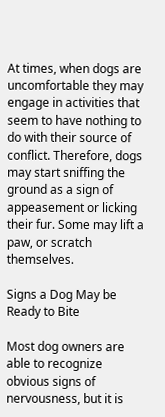At times, when dogs are uncomfortable they may engage in activities that seem to have nothing to do with their source of conflict. Therefore, dogs may start sniffing the ground as a sign of appeasement or licking their fur. Some may lift a paw, or scratch themselves.

Signs a Dog May be Ready to Bite

Most dog owners are able to recognize obvious signs of nervousness, but it is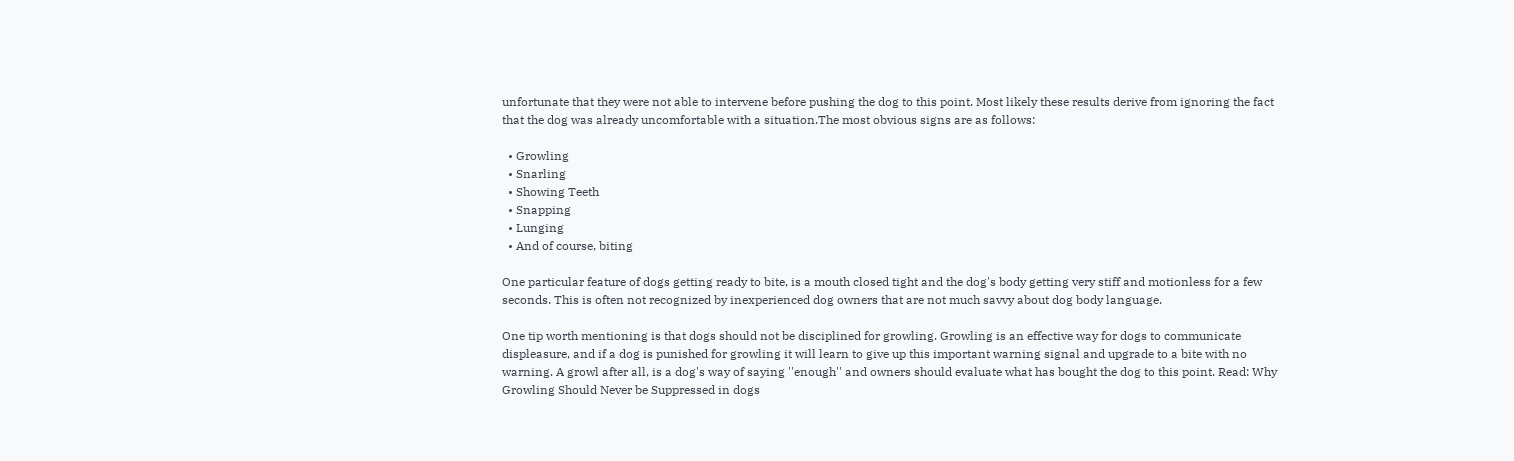unfortunate that they were not able to intervene before pushing the dog to this point. Most likely these results derive from ignoring the fact that the dog was already uncomfortable with a situation.The most obvious signs are as follows:

  • Growling
  • Snarling
  • Showing Teeth
  • Snapping
  • Lunging
  • And of course, biting

One particular feature of dogs getting ready to bite, is a mouth closed tight and the dog's body getting very stiff and motionless for a few seconds. This is often not recognized by inexperienced dog owners that are not much savvy about dog body language.

One tip worth mentioning is that dogs should not be disciplined for growling. Growling is an effective way for dogs to communicate displeasure, and if a dog is punished for growling it will learn to give up this important warning signal and upgrade to a bite with no warning. A growl after all, is a dog's way of saying ''enough'' and owners should evaluate what has bought the dog to this point. Read: Why Growling Should Never be Suppressed in dogs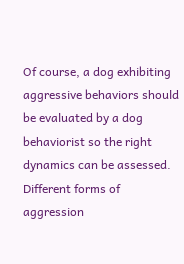Of course, a dog exhibiting aggressive behaviors should be evaluated by a dog behaviorist so the right dynamics can be assessed. Different forms of aggression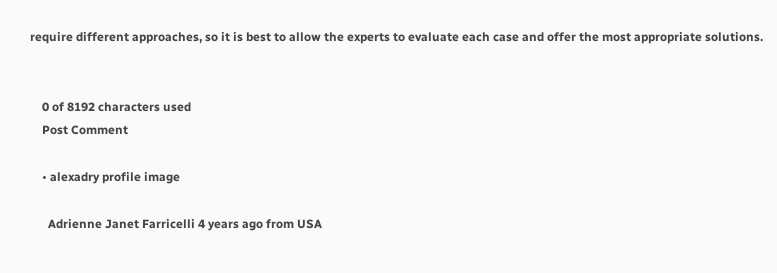require different approaches, so it is best to allow the experts to evaluate each case and offer the most appropriate solutions.


    0 of 8192 characters used
    Post Comment

    • alexadry profile image

      Adrienne Janet Farricelli 4 years ago from USA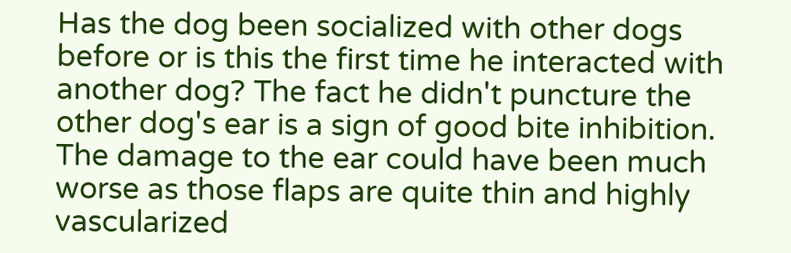Has the dog been socialized with other dogs before or is this the first time he interacted with another dog? The fact he didn't puncture the other dog's ear is a sign of good bite inhibition. The damage to the ear could have been much worse as those flaps are quite thin and highly vascularized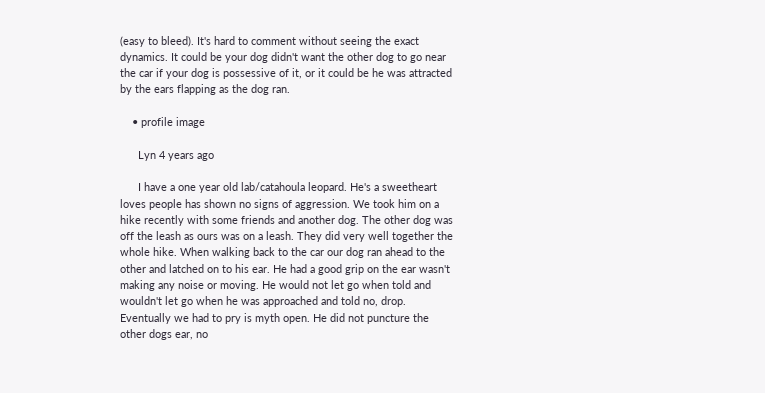(easy to bleed). It's hard to comment without seeing the exact dynamics. It could be your dog didn't want the other dog to go near the car if your dog is possessive of it, or it could be he was attracted by the ears flapping as the dog ran.

    • profile image

      Lyn 4 years ago

      I have a one year old lab/catahoula leopard. He's a sweetheart loves people has shown no signs of aggression. We took him on a hike recently with some friends and another dog. The other dog was off the leash as ours was on a leash. They did very well together the whole hike. When walking back to the car our dog ran ahead to the other and latched on to his ear. He had a good grip on the ear wasn't making any noise or moving. He would not let go when told and wouldn't let go when he was approached and told no, drop. Eventually we had to pry is myth open. He did not puncture the other dogs ear, no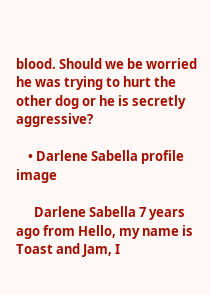blood. Should we be worried he was trying to hurt the other dog or he is secretly aggressive?

    • Darlene Sabella profile image

      Darlene Sabella 7 years ago from Hello, my name is Toast and Jam, I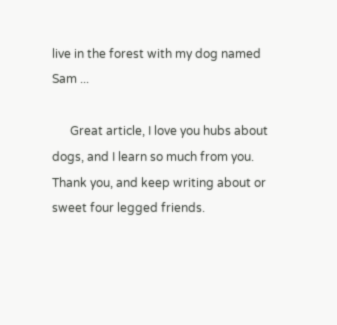live in the forest with my dog named Sam ...

      Great article, I love you hubs about dogs, and I learn so much from you. Thank you, and keep writing about or sweet four legged friends.